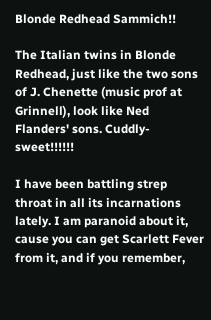Blonde Redhead Sammich!!

The Italian twins in Blonde Redhead, just like the two sons of J. Chenette (music prof at Grinnell), look like Ned Flanders' sons. Cuddly-sweet!!!!!!

I have been battling strep throat in all its incarnations lately. I am paranoid about it, cause you can get Scarlett Fever from it, and if you remember,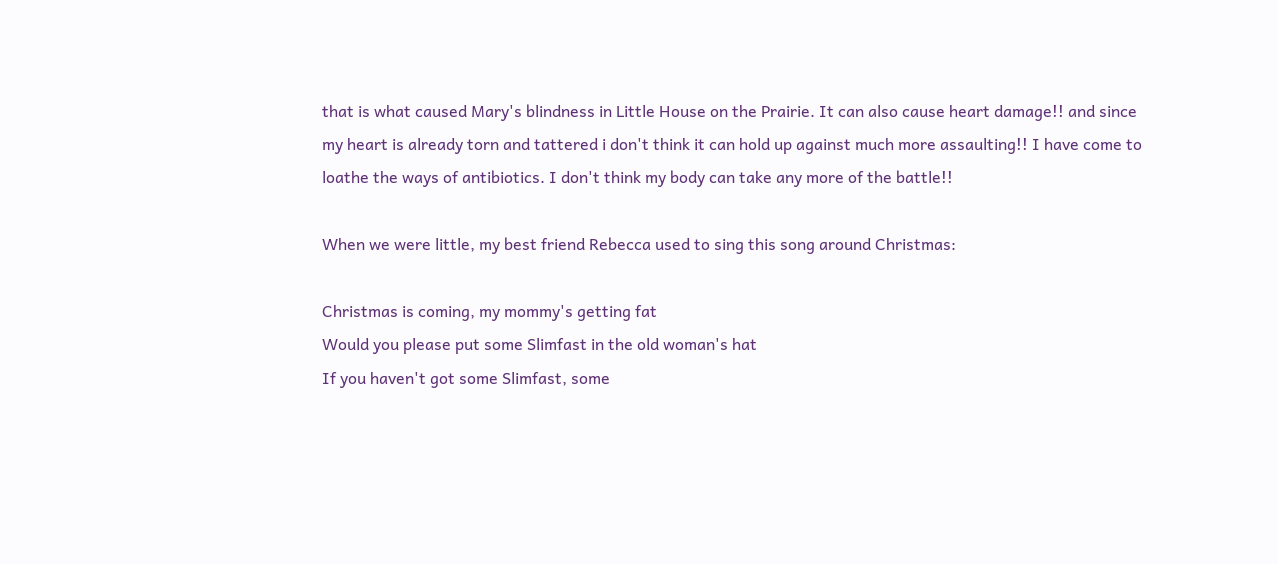that is what caused Mary's blindness in Little House on the Prairie. It can also cause heart damage!! and since my heart is already torn and tattered i don't think it can hold up against much more assaulting!! I have come to loathe the ways of antibiotics. I don't think my body can take any more of the battle!!

When we were little, my best friend Rebecca used to sing this song around Christmas:

Christmas is coming, my mommy's getting fat
Would you please put some Slimfast in the old woman's hat
If you haven't got some Slimfast, some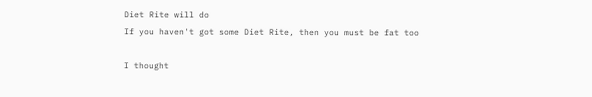Diet Rite will do
If you haven't got some Diet Rite, then you must be fat too

I thought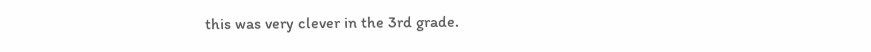this was very clever in the 3rd grade.